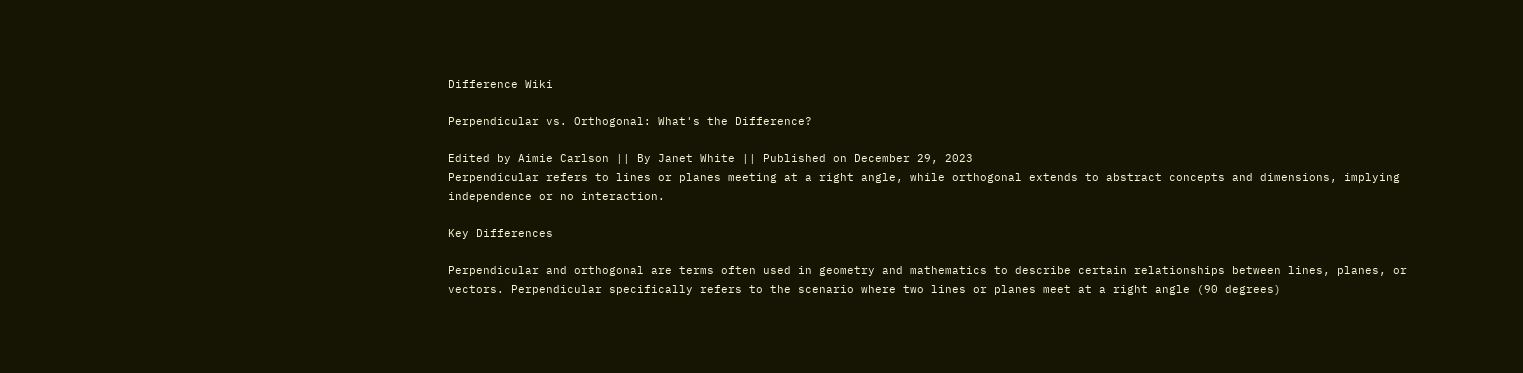Difference Wiki

Perpendicular vs. Orthogonal: What's the Difference?

Edited by Aimie Carlson || By Janet White || Published on December 29, 2023
Perpendicular refers to lines or planes meeting at a right angle, while orthogonal extends to abstract concepts and dimensions, implying independence or no interaction.

Key Differences

Perpendicular and orthogonal are terms often used in geometry and mathematics to describe certain relationships between lines, planes, or vectors. Perpendicular specifically refers to the scenario where two lines or planes meet at a right angle (90 degrees)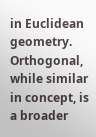in Euclidean geometry. Orthogonal, while similar in concept, is a broader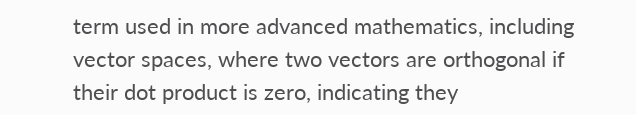term used in more advanced mathematics, including vector spaces, where two vectors are orthogonal if their dot product is zero, indicating they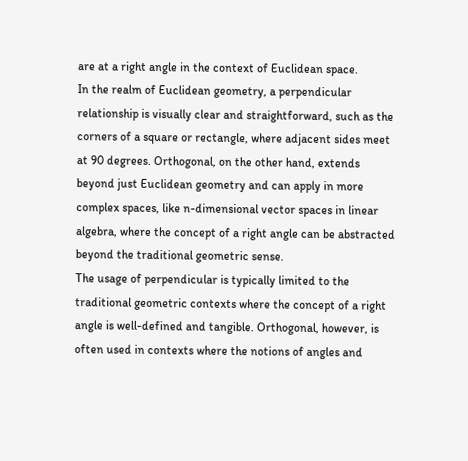are at a right angle in the context of Euclidean space.
In the realm of Euclidean geometry, a perpendicular relationship is visually clear and straightforward, such as the corners of a square or rectangle, where adjacent sides meet at 90 degrees. Orthogonal, on the other hand, extends beyond just Euclidean geometry and can apply in more complex spaces, like n-dimensional vector spaces in linear algebra, where the concept of a right angle can be abstracted beyond the traditional geometric sense.
The usage of perpendicular is typically limited to the traditional geometric contexts where the concept of a right angle is well-defined and tangible. Orthogonal, however, is often used in contexts where the notions of angles and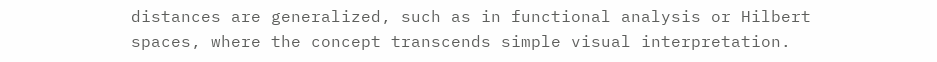distances are generalized, such as in functional analysis or Hilbert spaces, where the concept transcends simple visual interpretation.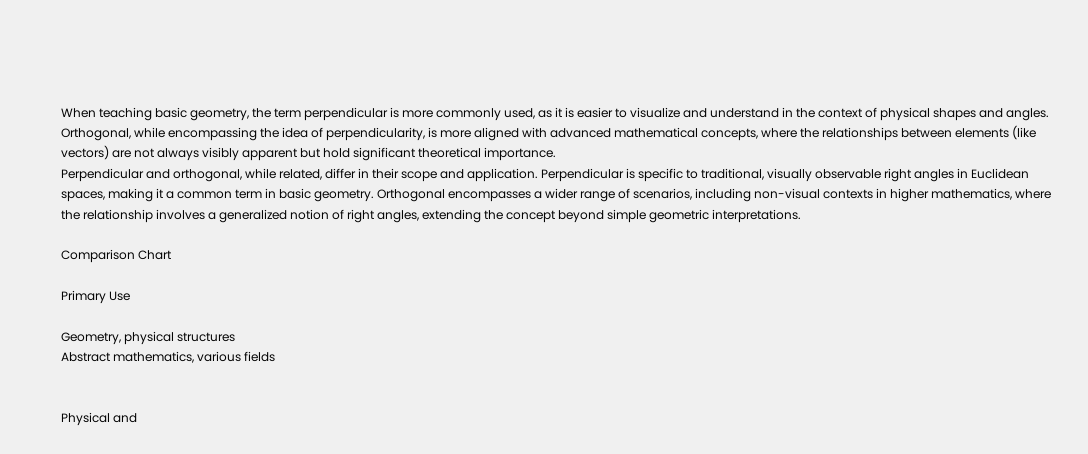When teaching basic geometry, the term perpendicular is more commonly used, as it is easier to visualize and understand in the context of physical shapes and angles. Orthogonal, while encompassing the idea of perpendicularity, is more aligned with advanced mathematical concepts, where the relationships between elements (like vectors) are not always visibly apparent but hold significant theoretical importance.
Perpendicular and orthogonal, while related, differ in their scope and application. Perpendicular is specific to traditional, visually observable right angles in Euclidean spaces, making it a common term in basic geometry. Orthogonal encompasses a wider range of scenarios, including non-visual contexts in higher mathematics, where the relationship involves a generalized notion of right angles, extending the concept beyond simple geometric interpretations.

Comparison Chart

Primary Use

Geometry, physical structures
Abstract mathematics, various fields


Physical and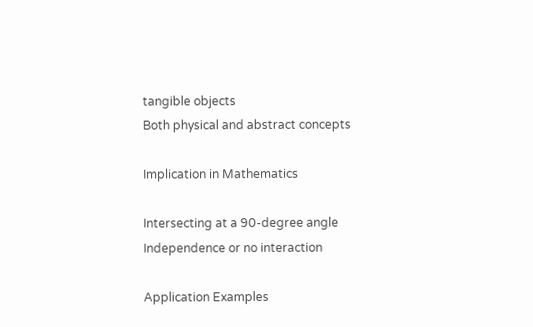tangible objects
Both physical and abstract concepts

Implication in Mathematics

Intersecting at a 90-degree angle
Independence or no interaction

Application Examples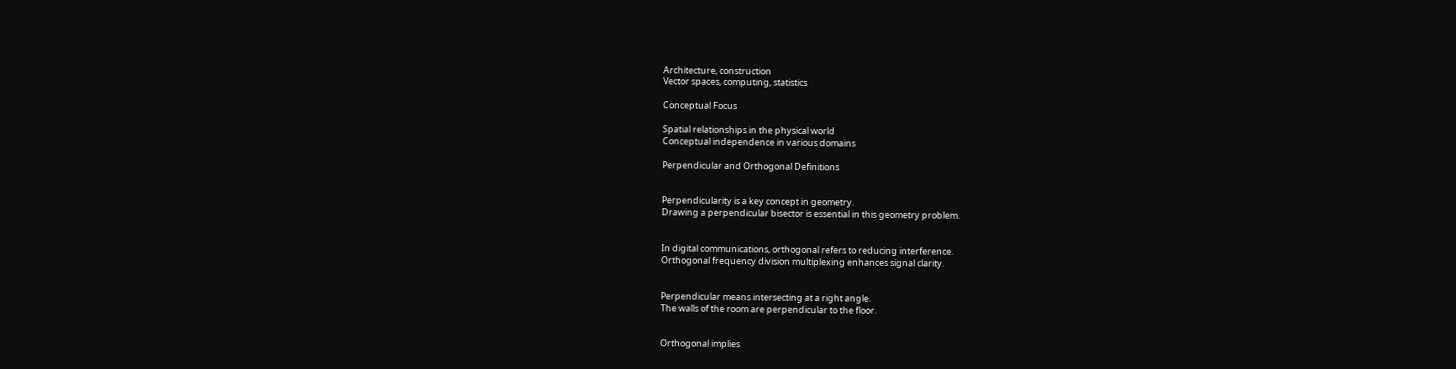Architecture, construction
Vector spaces, computing, statistics

Conceptual Focus

Spatial relationships in the physical world
Conceptual independence in various domains

Perpendicular and Orthogonal Definitions


Perpendicularity is a key concept in geometry.
Drawing a perpendicular bisector is essential in this geometry problem.


In digital communications, orthogonal refers to reducing interference.
Orthogonal frequency division multiplexing enhances signal clarity.


Perpendicular means intersecting at a right angle.
The walls of the room are perpendicular to the floor.


Orthogonal implies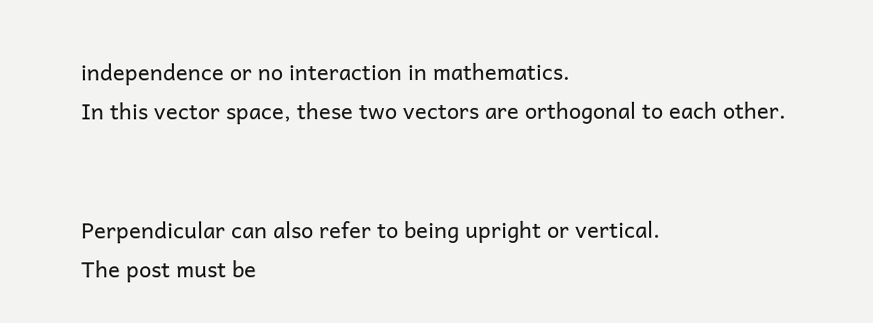independence or no interaction in mathematics.
In this vector space, these two vectors are orthogonal to each other.


Perpendicular can also refer to being upright or vertical.
The post must be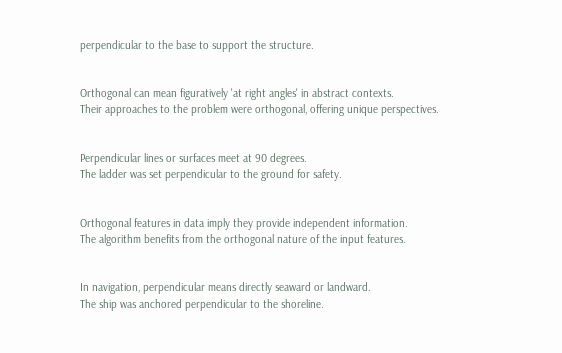perpendicular to the base to support the structure.


Orthogonal can mean figuratively 'at right angles' in abstract contexts.
Their approaches to the problem were orthogonal, offering unique perspectives.


Perpendicular lines or surfaces meet at 90 degrees.
The ladder was set perpendicular to the ground for safety.


Orthogonal features in data imply they provide independent information.
The algorithm benefits from the orthogonal nature of the input features.


In navigation, perpendicular means directly seaward or landward.
The ship was anchored perpendicular to the shoreline.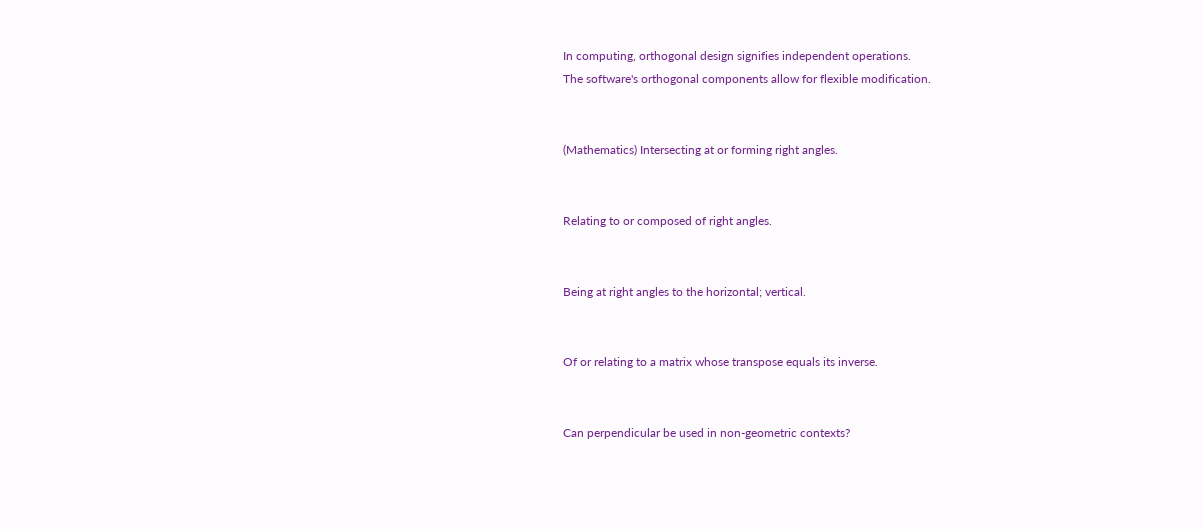In computing, orthogonal design signifies independent operations.
The software's orthogonal components allow for flexible modification.


(Mathematics) Intersecting at or forming right angles.


Relating to or composed of right angles.


Being at right angles to the horizontal; vertical.


Of or relating to a matrix whose transpose equals its inverse.


Can perpendicular be used in non-geometric contexts?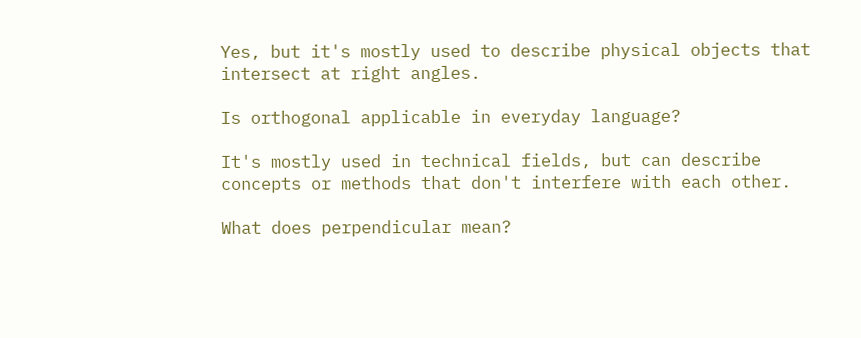Yes, but it's mostly used to describe physical objects that intersect at right angles.

Is orthogonal applicable in everyday language?

It's mostly used in technical fields, but can describe concepts or methods that don't interfere with each other.

What does perpendicular mean?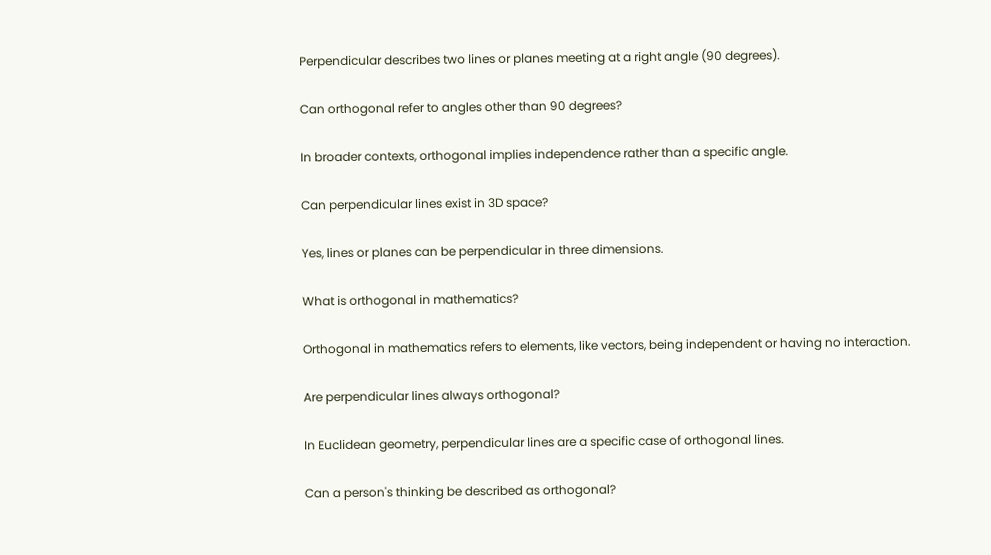Perpendicular describes two lines or planes meeting at a right angle (90 degrees).

Can orthogonal refer to angles other than 90 degrees?

In broader contexts, orthogonal implies independence rather than a specific angle.

Can perpendicular lines exist in 3D space?

Yes, lines or planes can be perpendicular in three dimensions.

What is orthogonal in mathematics?

Orthogonal in mathematics refers to elements, like vectors, being independent or having no interaction.

Are perpendicular lines always orthogonal?

In Euclidean geometry, perpendicular lines are a specific case of orthogonal lines.

Can a person's thinking be described as orthogonal?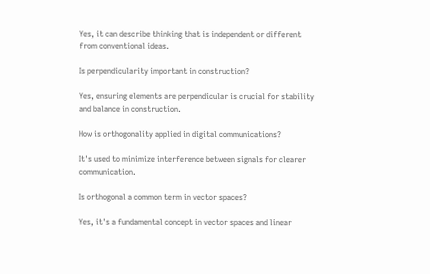Yes, it can describe thinking that is independent or different from conventional ideas.

Is perpendicularity important in construction?

Yes, ensuring elements are perpendicular is crucial for stability and balance in construction.

How is orthogonality applied in digital communications?

It's used to minimize interference between signals for clearer communication.

Is orthogonal a common term in vector spaces?

Yes, it's a fundamental concept in vector spaces and linear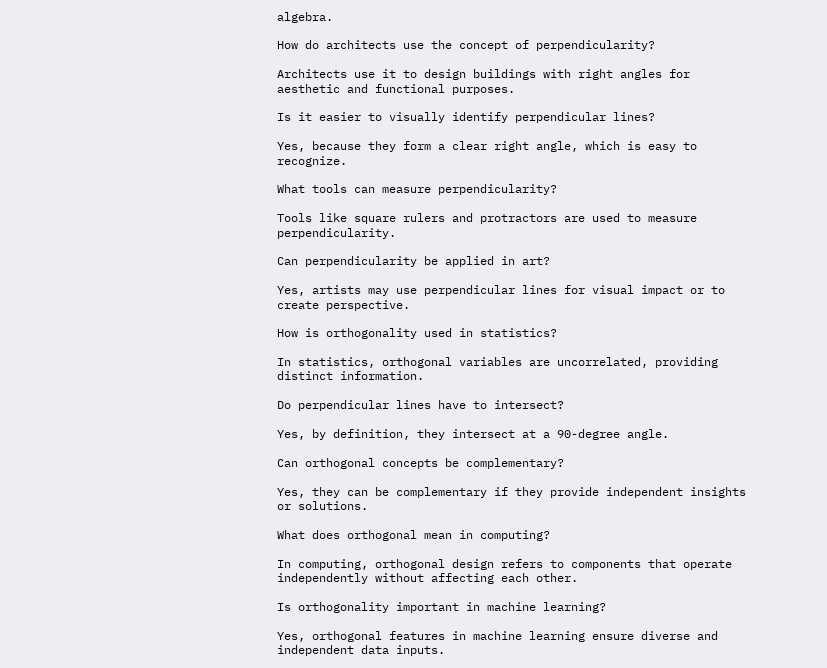algebra.

How do architects use the concept of perpendicularity?

Architects use it to design buildings with right angles for aesthetic and functional purposes.

Is it easier to visually identify perpendicular lines?

Yes, because they form a clear right angle, which is easy to recognize.

What tools can measure perpendicularity?

Tools like square rulers and protractors are used to measure perpendicularity.

Can perpendicularity be applied in art?

Yes, artists may use perpendicular lines for visual impact or to create perspective.

How is orthogonality used in statistics?

In statistics, orthogonal variables are uncorrelated, providing distinct information.

Do perpendicular lines have to intersect?

Yes, by definition, they intersect at a 90-degree angle.

Can orthogonal concepts be complementary?

Yes, they can be complementary if they provide independent insights or solutions.

What does orthogonal mean in computing?

In computing, orthogonal design refers to components that operate independently without affecting each other.

Is orthogonality important in machine learning?

Yes, orthogonal features in machine learning ensure diverse and independent data inputs.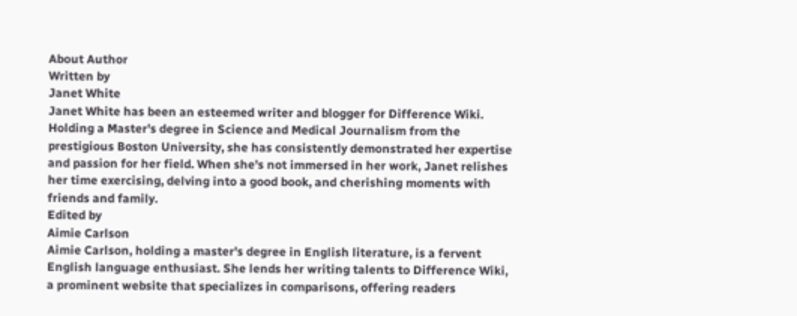About Author
Written by
Janet White
Janet White has been an esteemed writer and blogger for Difference Wiki. Holding a Master's degree in Science and Medical Journalism from the prestigious Boston University, she has consistently demonstrated her expertise and passion for her field. When she's not immersed in her work, Janet relishes her time exercising, delving into a good book, and cherishing moments with friends and family.
Edited by
Aimie Carlson
Aimie Carlson, holding a master's degree in English literature, is a fervent English language enthusiast. She lends her writing talents to Difference Wiki, a prominent website that specializes in comparisons, offering readers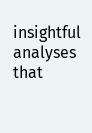insightful analyses that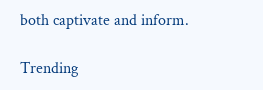both captivate and inform.

Trending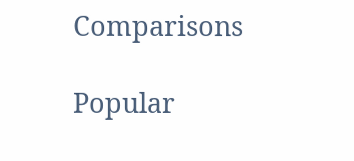Comparisons

Popular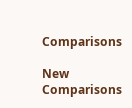Comparisons

New Comparisons